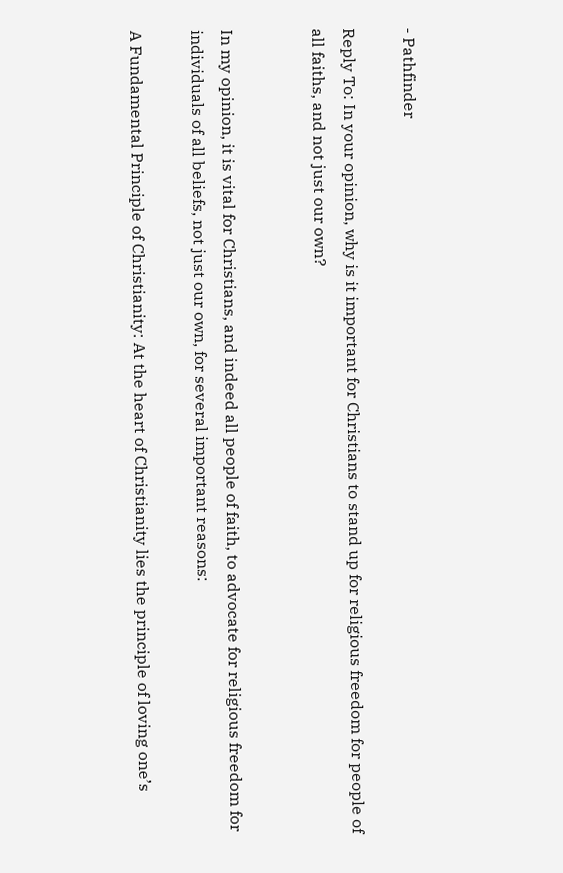- Pathfinder

Reply To: In your opinion, why is it important for Christians to stand up for religious freedom for people of all faiths, and not just our own?


In my opinion, it is vital for Christians, and indeed all people of faith, to advocate for religious freedom for individuals of all beliefs, not just our own, for several important reasons:

A Fundamental Principle of Christianity: At the heart of Christianity lies the principle of loving one’s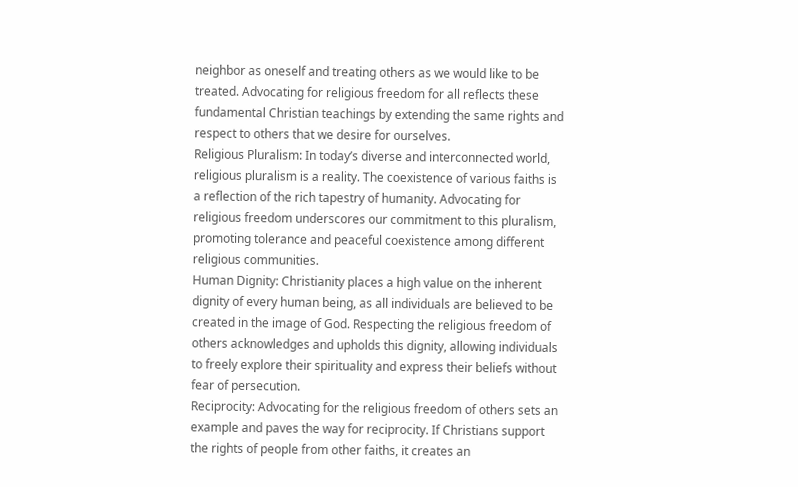neighbor as oneself and treating others as we would like to be treated. Advocating for religious freedom for all reflects these fundamental Christian teachings by extending the same rights and respect to others that we desire for ourselves.
Religious Pluralism: In today’s diverse and interconnected world, religious pluralism is a reality. The coexistence of various faiths is a reflection of the rich tapestry of humanity. Advocating for religious freedom underscores our commitment to this pluralism, promoting tolerance and peaceful coexistence among different religious communities.
Human Dignity: Christianity places a high value on the inherent dignity of every human being, as all individuals are believed to be created in the image of God. Respecting the religious freedom of others acknowledges and upholds this dignity, allowing individuals to freely explore their spirituality and express their beliefs without fear of persecution.
Reciprocity: Advocating for the religious freedom of others sets an example and paves the way for reciprocity. If Christians support the rights of people from other faiths, it creates an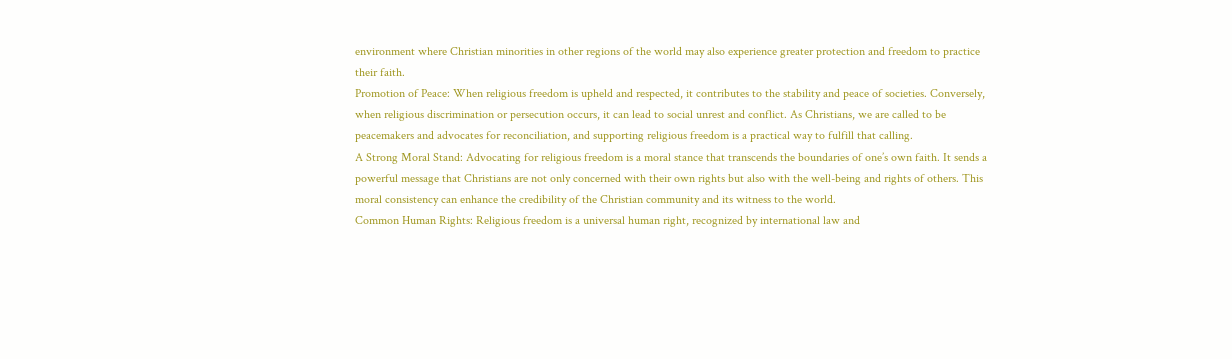environment where Christian minorities in other regions of the world may also experience greater protection and freedom to practice their faith.
Promotion of Peace: When religious freedom is upheld and respected, it contributes to the stability and peace of societies. Conversely, when religious discrimination or persecution occurs, it can lead to social unrest and conflict. As Christians, we are called to be peacemakers and advocates for reconciliation, and supporting religious freedom is a practical way to fulfill that calling.
A Strong Moral Stand: Advocating for religious freedom is a moral stance that transcends the boundaries of one’s own faith. It sends a powerful message that Christians are not only concerned with their own rights but also with the well-being and rights of others. This moral consistency can enhance the credibility of the Christian community and its witness to the world.
Common Human Rights: Religious freedom is a universal human right, recognized by international law and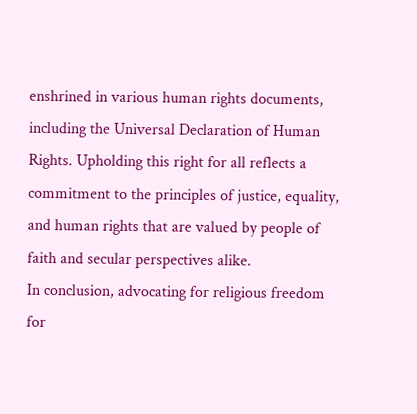enshrined in various human rights documents, including the Universal Declaration of Human Rights. Upholding this right for all reflects a commitment to the principles of justice, equality, and human rights that are valued by people of faith and secular perspectives alike.
In conclusion, advocating for religious freedom for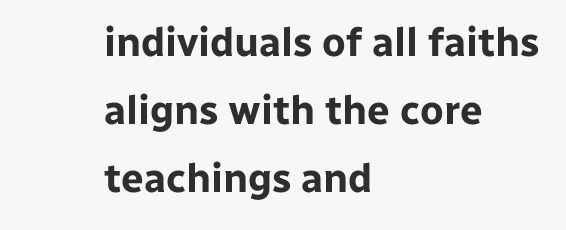individuals of all faiths aligns with the core teachings and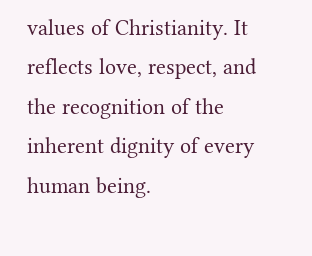values of Christianity. It reflects love, respect, and the recognition of the inherent dignity of every human being.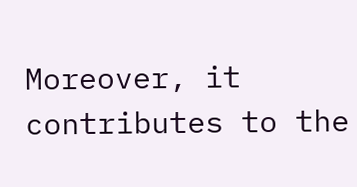Moreover, it contributes to the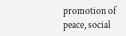promotion of peace, social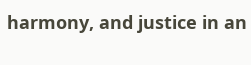harmony, and justice in an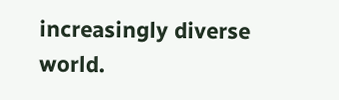increasingly diverse world.